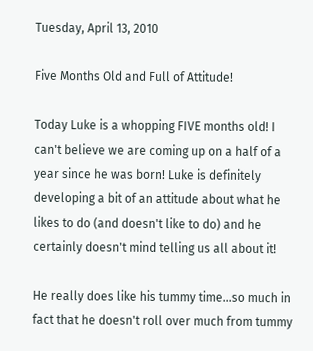Tuesday, April 13, 2010

Five Months Old and Full of Attitude!

Today Luke is a whopping FIVE months old! I can't believe we are coming up on a half of a year since he was born! Luke is definitely developing a bit of an attitude about what he likes to do (and doesn't like to do) and he certainly doesn't mind telling us all about it!

He really does like his tummy time...so much in fact that he doesn't roll over much from tummy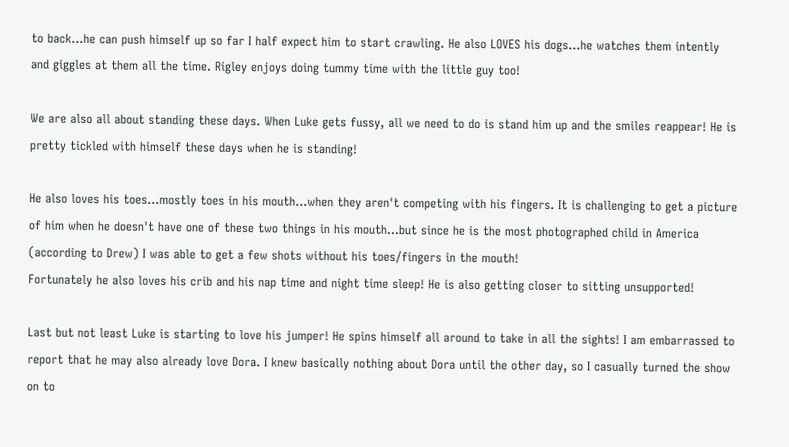to back...he can push himself up so far I half expect him to start crawling. He also LOVES his dogs...he watches them intently and giggles at them all the time. Rigley enjoys doing tummy time with the little guy too!

We are also all about standing these days. When Luke gets fussy, all we need to do is stand him up and the smiles reappear! He is pretty tickled with himself these days when he is standing!

He also loves his toes...mostly toes in his mouth...when they aren't competing with his fingers. It is challenging to get a picture of him when he doesn't have one of these two things in his mouth...but since he is the most photographed child in America (according to Drew) I was able to get a few shots without his toes/fingers in the mouth!
Fortunately he also loves his crib and his nap time and night time sleep! He is also getting closer to sitting unsupported!

Last but not least Luke is starting to love his jumper! He spins himself all around to take in all the sights! I am embarrassed to report that he may also already love Dora. I knew basically nothing about Dora until the other day, so I casually turned the show on to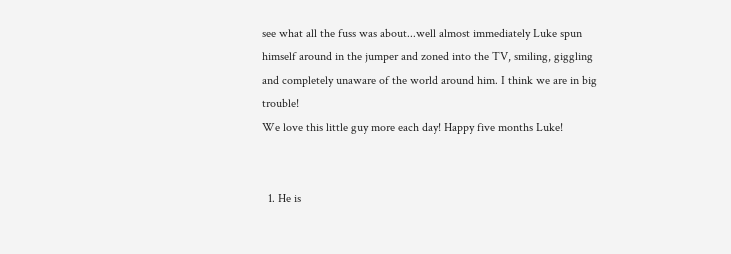see what all the fuss was about...well almost immediately Luke spun himself around in the jumper and zoned into the TV, smiling, giggling and completely unaware of the world around him. I think we are in big trouble!
We love this little guy more each day! Happy five months Luke!


  1. He is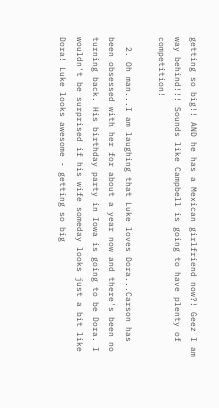getting so big!! AND he has a Mexican girlfriend now?! Geez I am way behind!!! Sounds like Campbell is going to have plenty of competition!

  2. Oh man...I am laughing that Luke loves Dora...Carson has been obsessed with her for about a year now and there's been no turning back. His birthday party in Iowa is going to be Dora. I wouldn't be surprised if his wife someday looks just a bit like Dora! Luke looks awesome - getting so big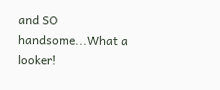and SO handsome...What a looker!